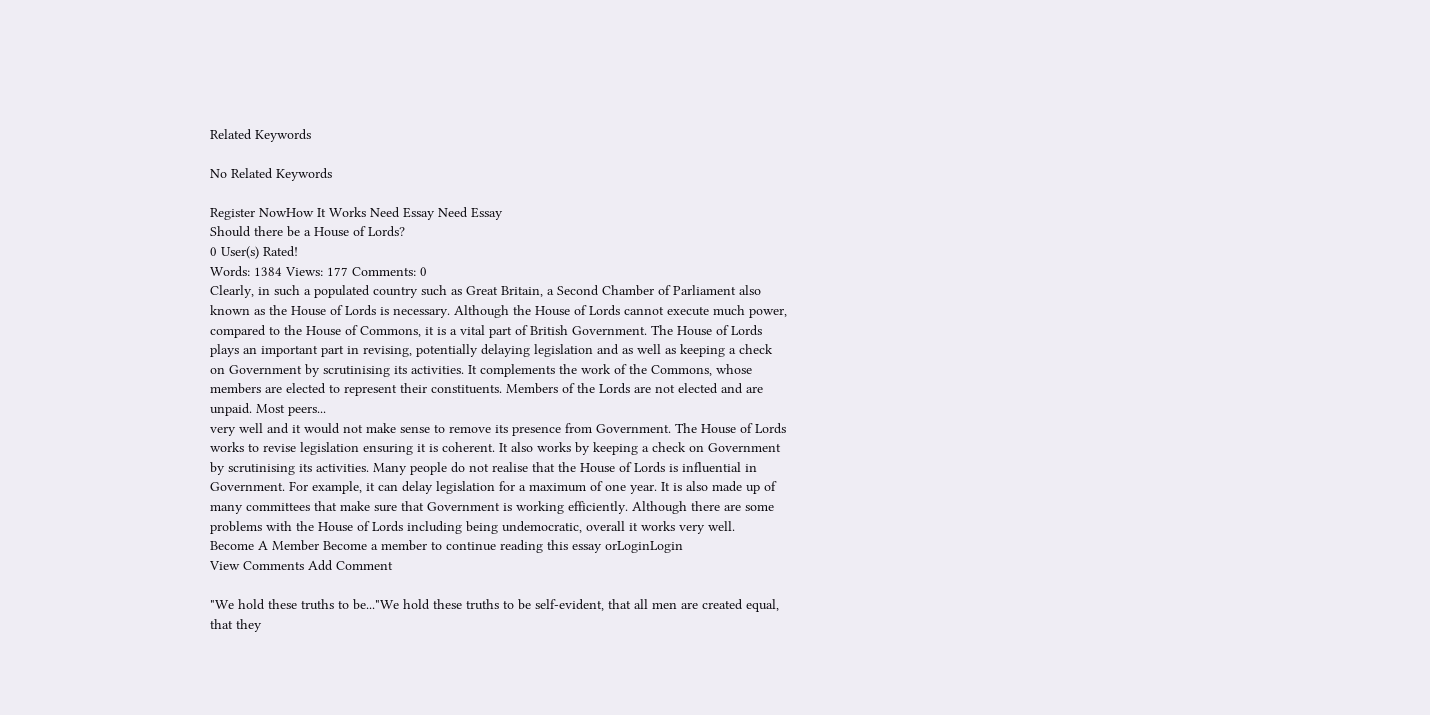Related Keywords

No Related Keywords

Register NowHow It Works Need Essay Need Essay
Should there be a House of Lords?
0 User(s) Rated!
Words: 1384 Views: 177 Comments: 0
Clearly, in such a populated country such as Great Britain, a Second Chamber of Parliament also known as the House of Lords is necessary. Although the House of Lords cannot execute much power, compared to the House of Commons, it is a vital part of British Government. The House of Lords plays an important part in revising, potentially delaying legislation and as well as keeping a check on Government by scrutinising its activities. It complements the work of the Commons, whose members are elected to represent their constituents. Members of the Lords are not elected and are unpaid. Most peers...
very well and it would not make sense to remove its presence from Government. The House of Lords works to revise legislation ensuring it is coherent. It also works by keeping a check on Government by scrutinising its activities. Many people do not realise that the House of Lords is influential in Government. For example, it can delay legislation for a maximum of one year. It is also made up of many committees that make sure that Government is working efficiently. Although there are some problems with the House of Lords including being undemocratic, overall it works very well.
Become A Member Become a member to continue reading this essay orLoginLogin
View Comments Add Comment

"We hold these truths to be..."We hold these truths to be self-evident, that all men are created equal, that they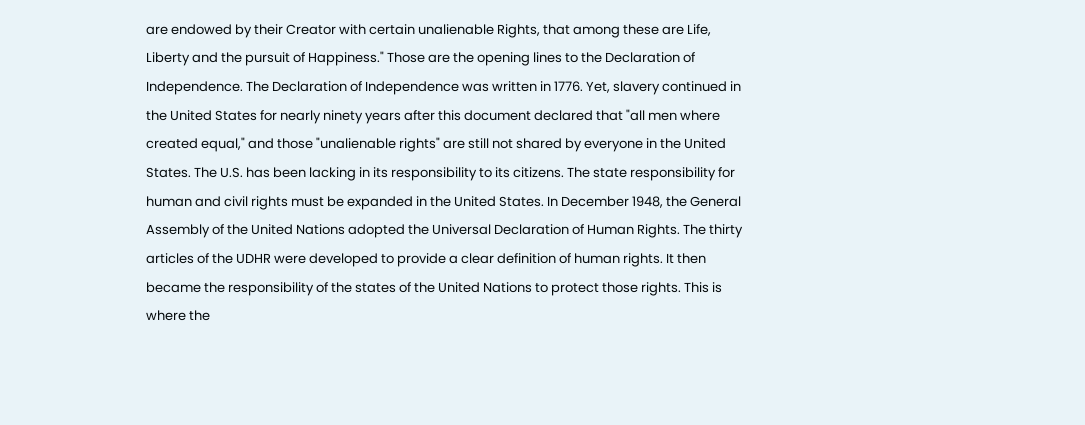are endowed by their Creator with certain unalienable Rights, that among these are Life, Liberty and the pursuit of Happiness." Those are the opening lines to the Declaration of Independence. The Declaration of Independence was written in 1776. Yet, slavery continued in the United States for nearly ninety years after this document declared that "all men where created equal," and those "unalienable rights" are still not shared by everyone in the United States. The U.S. has been lacking in its responsibility to its citizens. The state responsibility for human and civil rights must be expanded in the United States. In December 1948, the General Assembly of the United Nations adopted the Universal Declaration of Human Rights. The thirty articles of the UDHR were developed to provide a clear definition of human rights. It then became the responsibility of the states of the United Nations to protect those rights. This is where the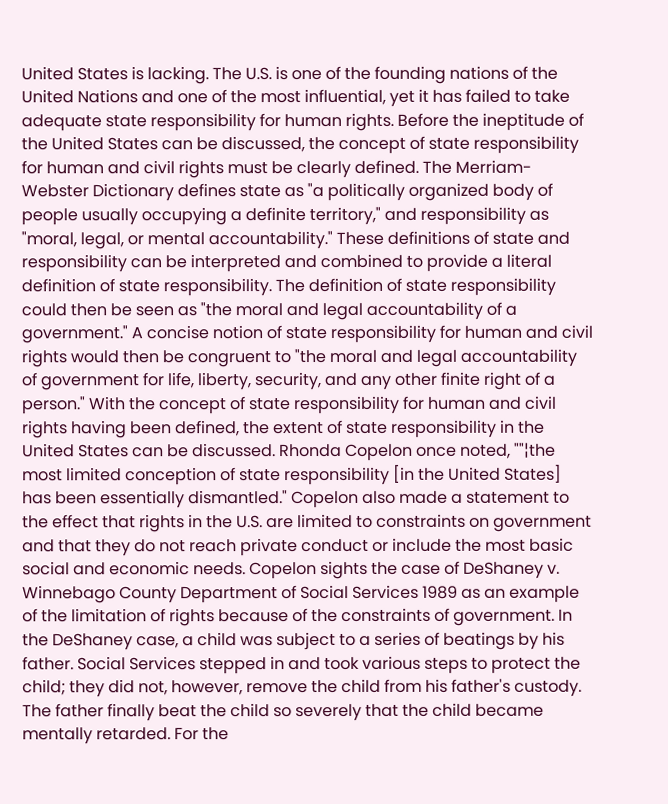United States is lacking. The U.S. is one of the founding nations of the United Nations and one of the most influential, yet it has failed to take adequate state responsibility for human rights. Before the ineptitude of the United States can be discussed, the concept of state responsibility for human and civil rights must be clearly defined. The Merriam-Webster Dictionary defines state as "a politically organized body of people usually occupying a definite territory," and responsibility as "moral, legal, or mental accountability." These definitions of state and responsibility can be interpreted and combined to provide a literal definition of state responsibility. The definition of state responsibility could then be seen as "the moral and legal accountability of a government." A concise notion of state responsibility for human and civil rights would then be congruent to "the moral and legal accountability of government for life, liberty, security, and any other finite right of a person." With the concept of state responsibility for human and civil rights having been defined, the extent of state responsibility in the United States can be discussed. Rhonda Copelon once noted, ""¦the most limited conception of state responsibility [in the United States] has been essentially dismantled." Copelon also made a statement to the effect that rights in the U.S. are limited to constraints on government and that they do not reach private conduct or include the most basic social and economic needs. Copelon sights the case of DeShaney v. Winnebago County Department of Social Services 1989 as an example of the limitation of rights because of the constraints of government. In the DeShaney case, a child was subject to a series of beatings by his father. Social Services stepped in and took various steps to protect the child; they did not, however, remove the child from his father's custody. The father finally beat the child so severely that the child became mentally retarded. For the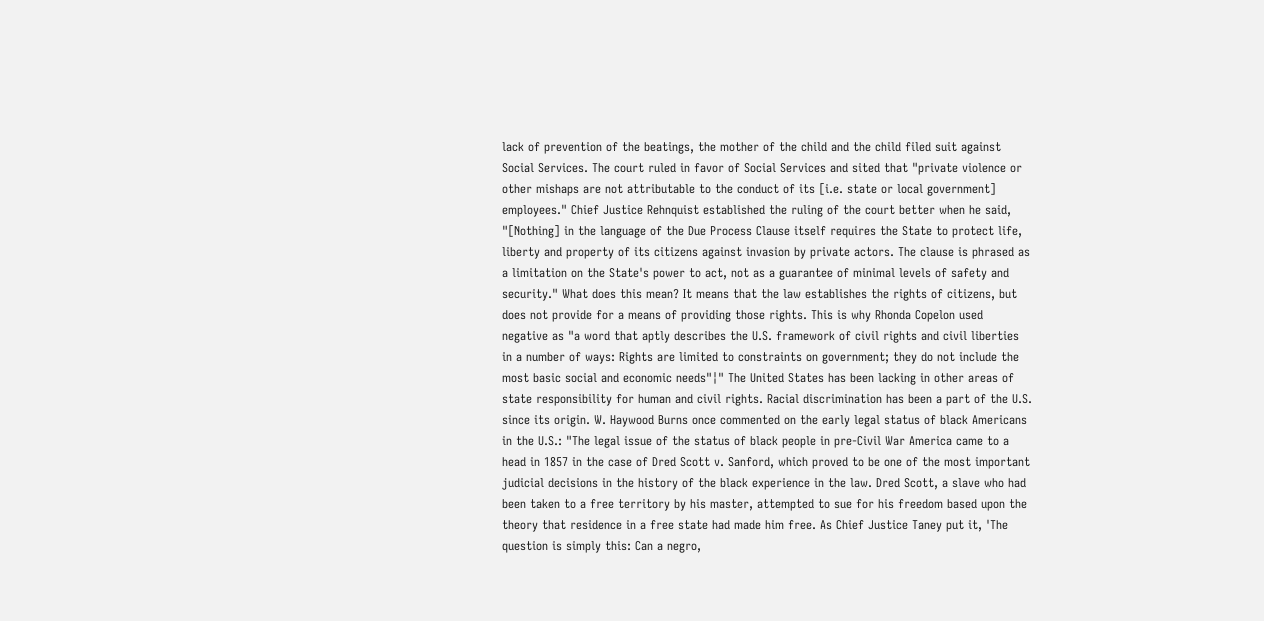lack of prevention of the beatings, the mother of the child and the child filed suit against Social Services. The court ruled in favor of Social Services and sited that "private violence or other mishaps are not attributable to the conduct of its [i.e. state or local government] employees." Chief Justice Rehnquist established the ruling of the court better when he said, "[Nothing] in the language of the Due Process Clause itself requires the State to protect life, liberty and property of its citizens against invasion by private actors. The clause is phrased as a limitation on the State's power to act, not as a guarantee of minimal levels of safety and security." What does this mean? It means that the law establishes the rights of citizens, but does not provide for a means of providing those rights. This is why Rhonda Copelon used negative as "a word that aptly describes the U.S. framework of civil rights and civil liberties in a number of ways: Rights are limited to constraints on government; they do not include the most basic social and economic needs"¦" The United States has been lacking in other areas of state responsibility for human and civil rights. Racial discrimination has been a part of the U.S. since its origin. W. Haywood Burns once commented on the early legal status of black Americans in the U.S.: "The legal issue of the status of black people in pre-Civil War America came to a head in 1857 in the case of Dred Scott v. Sanford, which proved to be one of the most important judicial decisions in the history of the black experience in the law. Dred Scott, a slave who had been taken to a free territory by his master, attempted to sue for his freedom based upon the theory that residence in a free state had made him free. As Chief Justice Taney put it, 'The question is simply this: Can a negro,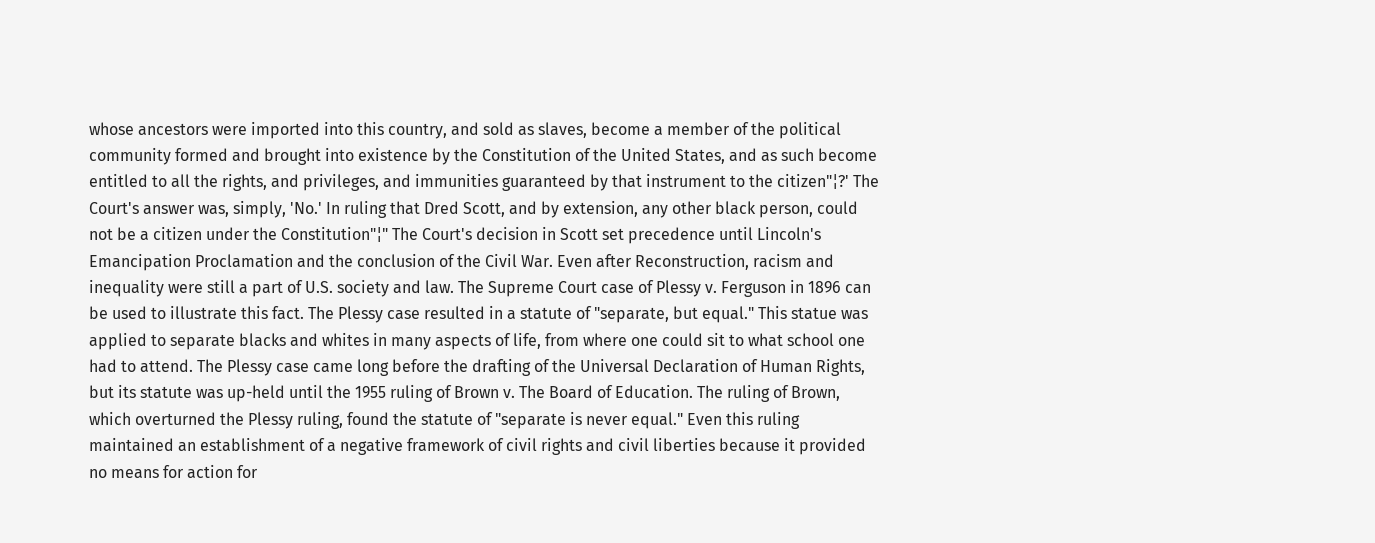whose ancestors were imported into this country, and sold as slaves, become a member of the political community formed and brought into existence by the Constitution of the United States, and as such become entitled to all the rights, and privileges, and immunities guaranteed by that instrument to the citizen"¦?' The Court's answer was, simply, 'No.' In ruling that Dred Scott, and by extension, any other black person, could not be a citizen under the Constitution"¦" The Court's decision in Scott set precedence until Lincoln's Emancipation Proclamation and the conclusion of the Civil War. Even after Reconstruction, racism and inequality were still a part of U.S. society and law. The Supreme Court case of Plessy v. Ferguson in 1896 can be used to illustrate this fact. The Plessy case resulted in a statute of "separate, but equal." This statue was applied to separate blacks and whites in many aspects of life, from where one could sit to what school one had to attend. The Plessy case came long before the drafting of the Universal Declaration of Human Rights, but its statute was up-held until the 1955 ruling of Brown v. The Board of Education. The ruling of Brown, which overturned the Plessy ruling, found the statute of "separate is never equal." Even this ruling maintained an establishment of a negative framework of civil rights and civil liberties because it provided no means for action for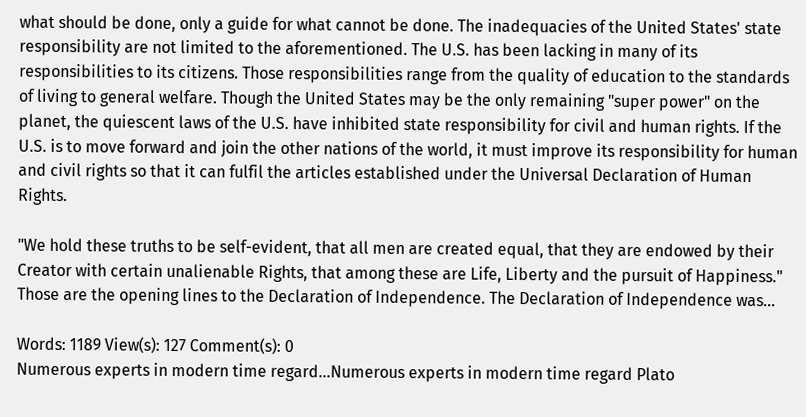what should be done, only a guide for what cannot be done. The inadequacies of the United States' state responsibility are not limited to the aforementioned. The U.S. has been lacking in many of its responsibilities to its citizens. Those responsibilities range from the quality of education to the standards of living to general welfare. Though the United States may be the only remaining "super power" on the planet, the quiescent laws of the U.S. have inhibited state responsibility for civil and human rights. If the U.S. is to move forward and join the other nations of the world, it must improve its responsibility for human and civil rights so that it can fulfil the articles established under the Universal Declaration of Human Rights.

"We hold these truths to be self-evident, that all men are created equal, that they are endowed by their Creator with certain unalienable Rights, that among these are Life, Liberty and the pursuit of Happiness." Those are the opening lines to the Declaration of Independence. The Declaration of Independence was...

Words: 1189 View(s): 127 Comment(s): 0
Numerous experts in modern time regard...Numerous experts in modern time regard Plato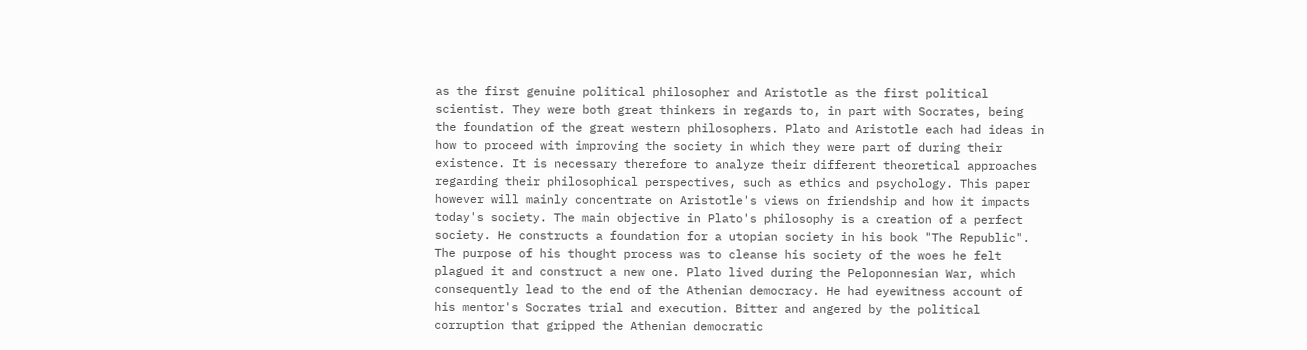as the first genuine political philosopher and Aristotle as the first political scientist. They were both great thinkers in regards to, in part with Socrates, being the foundation of the great western philosophers. Plato and Aristotle each had ideas in how to proceed with improving the society in which they were part of during their existence. It is necessary therefore to analyze their different theoretical approaches regarding their philosophical perspectives, such as ethics and psychology. This paper however will mainly concentrate on Aristotle's views on friendship and how it impacts today's society. The main objective in Plato's philosophy is a creation of a perfect society. He constructs a foundation for a utopian society in his book "The Republic". The purpose of his thought process was to cleanse his society of the woes he felt plagued it and construct a new one. Plato lived during the Peloponnesian War, which consequently lead to the end of the Athenian democracy. He had eyewitness account of his mentor's Socrates trial and execution. Bitter and angered by the political corruption that gripped the Athenian democratic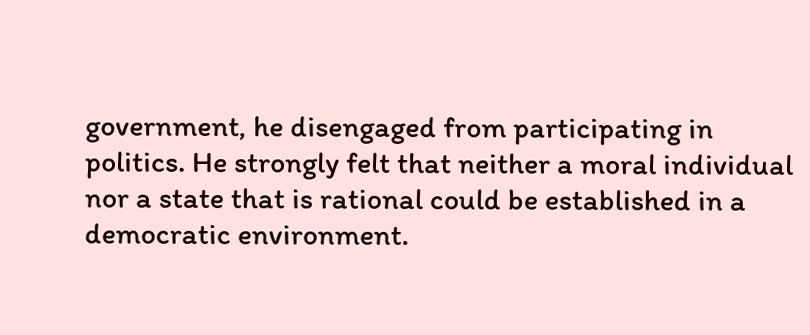government, he disengaged from participating in politics. He strongly felt that neither a moral individual nor a state that is rational could be established in a democratic environment.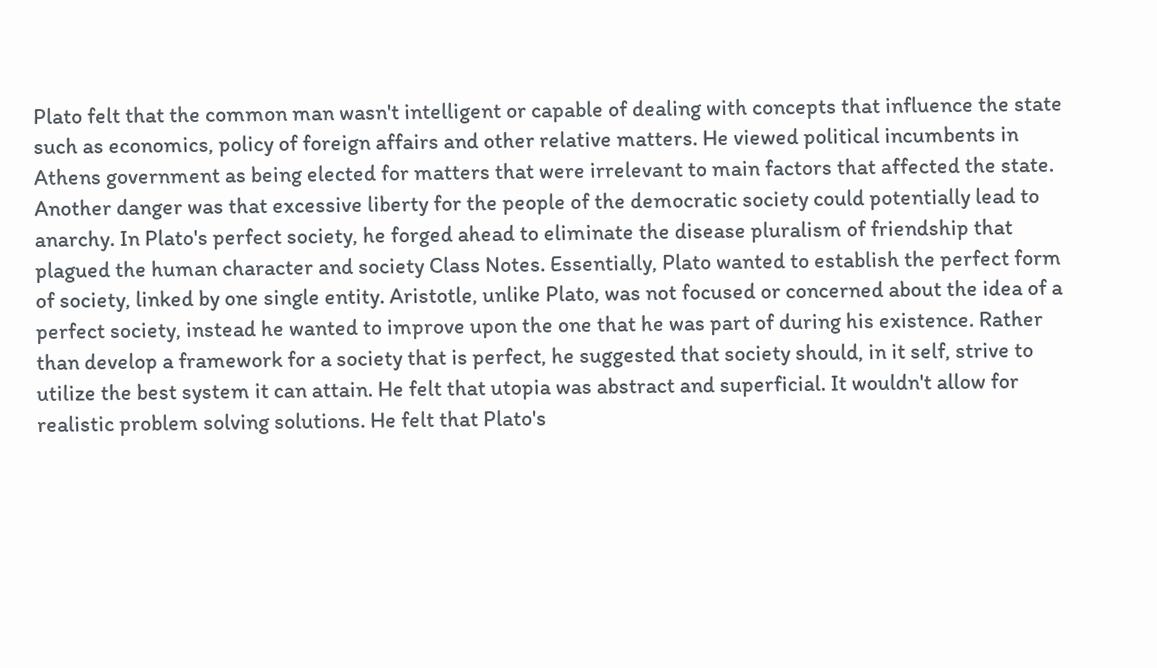Plato felt that the common man wasn't intelligent or capable of dealing with concepts that influence the state such as economics, policy of foreign affairs and other relative matters. He viewed political incumbents in Athens government as being elected for matters that were irrelevant to main factors that affected the state. Another danger was that excessive liberty for the people of the democratic society could potentially lead to anarchy. In Plato's perfect society, he forged ahead to eliminate the disease pluralism of friendship that plagued the human character and society Class Notes. Essentially, Plato wanted to establish the perfect form of society, linked by one single entity. Aristotle, unlike Plato, was not focused or concerned about the idea of a perfect society, instead he wanted to improve upon the one that he was part of during his existence. Rather than develop a framework for a society that is perfect, he suggested that society should, in it self, strive to utilize the best system it can attain. He felt that utopia was abstract and superficial. It wouldn't allow for realistic problem solving solutions. He felt that Plato's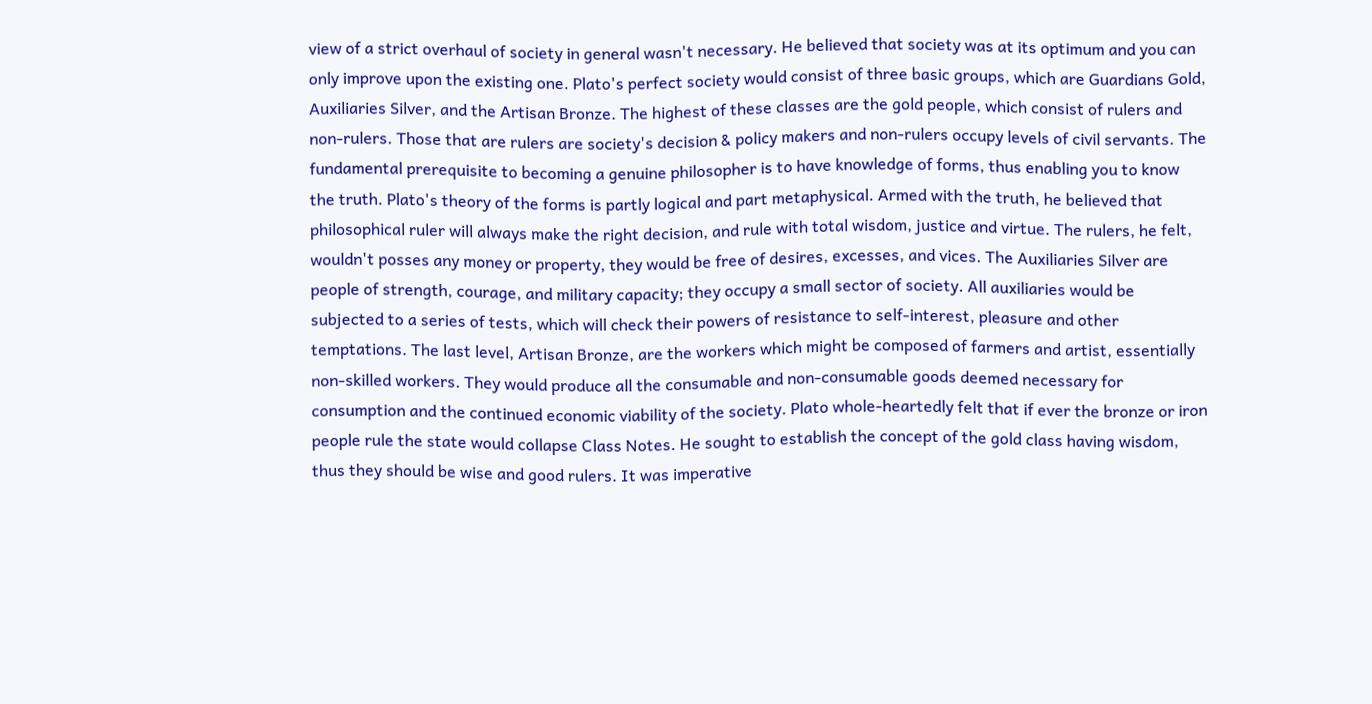view of a strict overhaul of society in general wasn't necessary. He believed that society was at its optimum and you can only improve upon the existing one. Plato's perfect society would consist of three basic groups, which are Guardians Gold, Auxiliaries Silver, and the Artisan Bronze. The highest of these classes are the gold people, which consist of rulers and non-rulers. Those that are rulers are society's decision & policy makers and non-rulers occupy levels of civil servants. The fundamental prerequisite to becoming a genuine philosopher is to have knowledge of forms, thus enabling you to know the truth. Plato's theory of the forms is partly logical and part metaphysical. Armed with the truth, he believed that philosophical ruler will always make the right decision, and rule with total wisdom, justice and virtue. The rulers, he felt, wouldn't posses any money or property, they would be free of desires, excesses, and vices. The Auxiliaries Silver are people of strength, courage, and military capacity; they occupy a small sector of society. All auxiliaries would be subjected to a series of tests, which will check their powers of resistance to self-interest, pleasure and other temptations. The last level, Artisan Bronze, are the workers which might be composed of farmers and artist, essentially non-skilled workers. They would produce all the consumable and non-consumable goods deemed necessary for consumption and the continued economic viability of the society. Plato whole-heartedly felt that if ever the bronze or iron people rule the state would collapse Class Notes. He sought to establish the concept of the gold class having wisdom, thus they should be wise and good rulers. It was imperative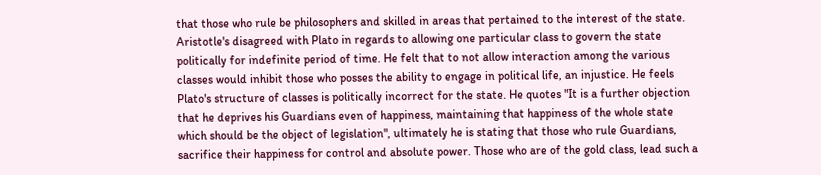that those who rule be philosophers and skilled in areas that pertained to the interest of the state. Aristotle's disagreed with Plato in regards to allowing one particular class to govern the state politically for indefinite period of time. He felt that to not allow interaction among the various classes would inhibit those who posses the ability to engage in political life, an injustice. He feels Plato's structure of classes is politically incorrect for the state. He quotes "It is a further objection that he deprives his Guardians even of happiness, maintaining that happiness of the whole state which should be the object of legislation", ultimately he is stating that those who rule Guardians, sacrifice their happiness for control and absolute power. Those who are of the gold class, lead such a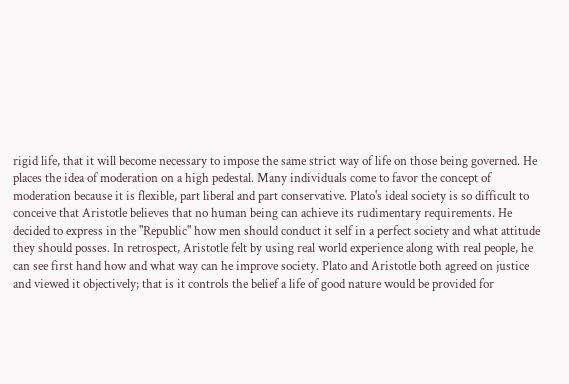rigid life, that it will become necessary to impose the same strict way of life on those being governed. He places the idea of moderation on a high pedestal. Many individuals come to favor the concept of moderation because it is flexible, part liberal and part conservative. Plato's ideal society is so difficult to conceive that Aristotle believes that no human being can achieve its rudimentary requirements. He decided to express in the "Republic" how men should conduct it self in a perfect society and what attitude they should posses. In retrospect, Aristotle felt by using real world experience along with real people, he can see first hand how and what way can he improve society. Plato and Aristotle both agreed on justice and viewed it objectively; that is it controls the belief a life of good nature would be provided for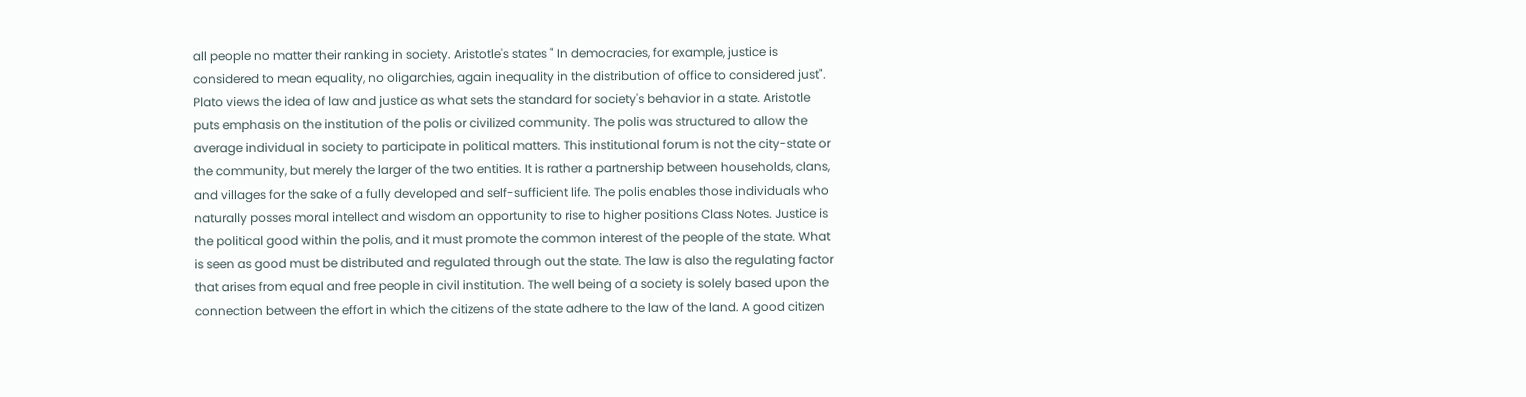all people no matter their ranking in society. Aristotle's states " In democracies, for example, justice is considered to mean equality, no oligarchies, again inequality in the distribution of office to considered just". Plato views the idea of law and justice as what sets the standard for society's behavior in a state. Aristotle puts emphasis on the institution of the polis or civilized community. The polis was structured to allow the average individual in society to participate in political matters. This institutional forum is not the city-state or the community, but merely the larger of the two entities. It is rather a partnership between households, clans, and villages for the sake of a fully developed and self-sufficient life. The polis enables those individuals who naturally posses moral intellect and wisdom an opportunity to rise to higher positions Class Notes. Justice is the political good within the polis, and it must promote the common interest of the people of the state. What is seen as good must be distributed and regulated through out the state. The law is also the regulating factor that arises from equal and free people in civil institution. The well being of a society is solely based upon the connection between the effort in which the citizens of the state adhere to the law of the land. A good citizen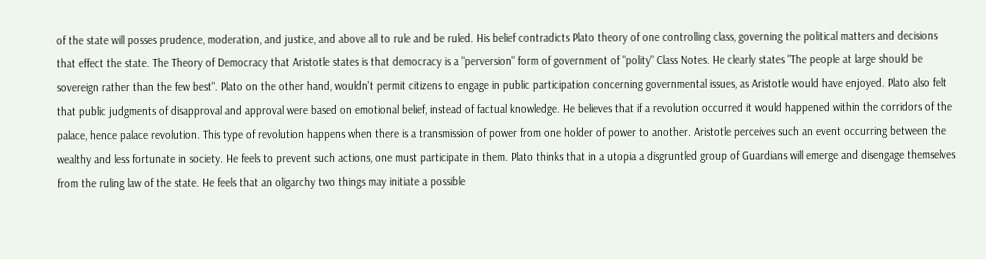of the state will posses prudence, moderation, and justice, and above all to rule and be ruled. His belief contradicts Plato theory of one controlling class, governing the political matters and decisions that effect the state. The Theory of Democracy that Aristotle states is that democracy is a "perversion" form of government of "polity" Class Notes. He clearly states "The people at large should be sovereign rather than the few best". Plato on the other hand, wouldn't permit citizens to engage in public participation concerning governmental issues, as Aristotle would have enjoyed. Plato also felt that public judgments of disapproval and approval were based on emotional belief, instead of factual knowledge. He believes that if a revolution occurred it would happened within the corridors of the palace, hence palace revolution. This type of revolution happens when there is a transmission of power from one holder of power to another. Aristotle perceives such an event occurring between the wealthy and less fortunate in society. He feels to prevent such actions, one must participate in them. Plato thinks that in a utopia a disgruntled group of Guardians will emerge and disengage themselves from the ruling law of the state. He feels that an oligarchy two things may initiate a possible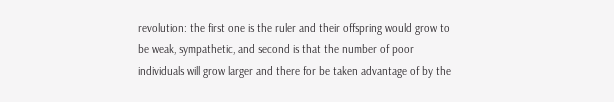revolution: the first one is the ruler and their offspring would grow to be weak, sympathetic, and second is that the number of poor individuals will grow larger and there for be taken advantage of by the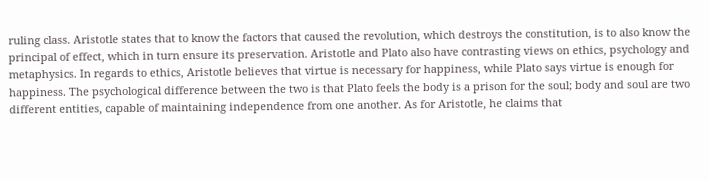ruling class. Aristotle states that to know the factors that caused the revolution, which destroys the constitution, is to also know the principal of effect, which in turn ensure its preservation. Aristotle and Plato also have contrasting views on ethics, psychology and metaphysics. In regards to ethics, Aristotle believes that virtue is necessary for happiness, while Plato says virtue is enough for happiness. The psychological difference between the two is that Plato feels the body is a prison for the soul; body and soul are two different entities, capable of maintaining independence from one another. As for Aristotle, he claims that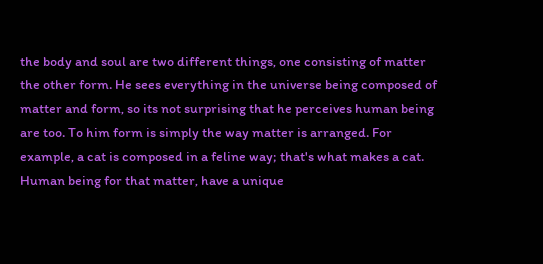the body and soul are two different things, one consisting of matter the other form. He sees everything in the universe being composed of matter and form, so its not surprising that he perceives human being are too. To him form is simply the way matter is arranged. For example, a cat is composed in a feline way; that's what makes a cat. Human being for that matter, have a unique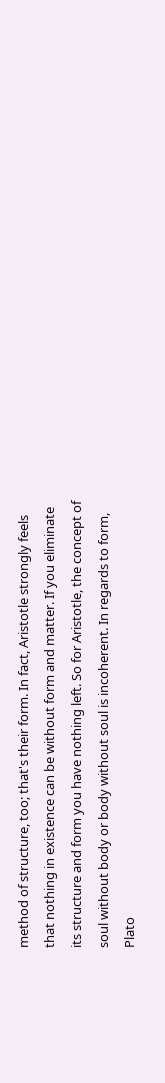method of structure, too; that's their form. In fact, Aristotle strongly feels that nothing in existence can be without form and matter. If you eliminate its structure and form you have nothing left. So for Aristotle, the concept of soul without body or body without soul is incoherent. In regards to form, Plato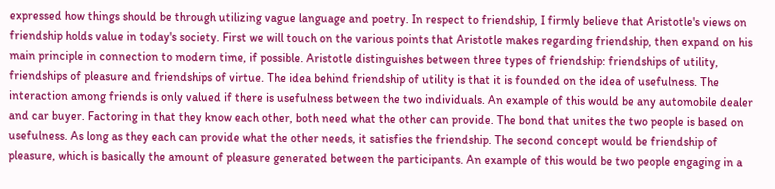expressed how things should be through utilizing vague language and poetry. In respect to friendship, I firmly believe that Aristotle's views on friendship holds value in today's society. First we will touch on the various points that Aristotle makes regarding friendship, then expand on his main principle in connection to modern time, if possible. Aristotle distinguishes between three types of friendship: friendships of utility, friendships of pleasure and friendships of virtue. The idea behind friendship of utility is that it is founded on the idea of usefulness. The interaction among friends is only valued if there is usefulness between the two individuals. An example of this would be any automobile dealer and car buyer. Factoring in that they know each other, both need what the other can provide. The bond that unites the two people is based on usefulness. As long as they each can provide what the other needs, it satisfies the friendship. The second concept would be friendship of pleasure, which is basically the amount of pleasure generated between the participants. An example of this would be two people engaging in a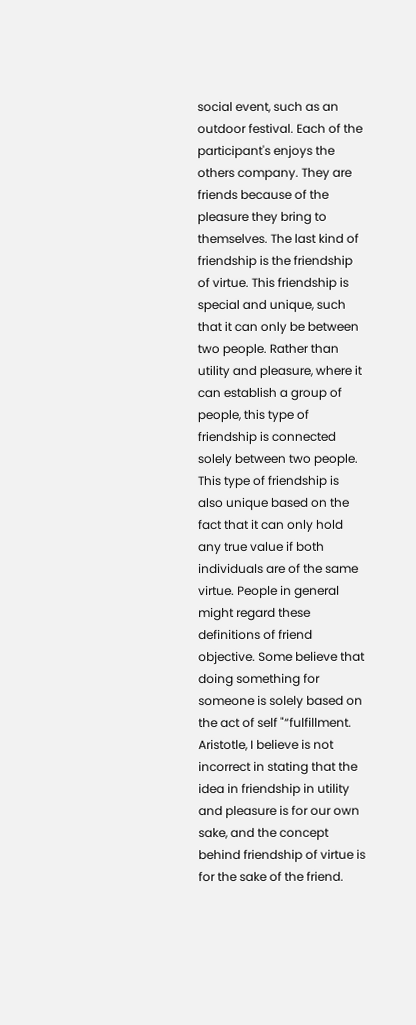social event, such as an outdoor festival. Each of the participant's enjoys the others company. They are friends because of the pleasure they bring to themselves. The last kind of friendship is the friendship of virtue. This friendship is special and unique, such that it can only be between two people. Rather than utility and pleasure, where it can establish a group of people, this type of friendship is connected solely between two people. This type of friendship is also unique based on the fact that it can only hold any true value if both individuals are of the same virtue. People in general might regard these definitions of friend objective. Some believe that doing something for someone is solely based on the act of self "“fulfillment. Aristotle, I believe is not incorrect in stating that the idea in friendship in utility and pleasure is for our own sake, and the concept behind friendship of virtue is for the sake of the friend.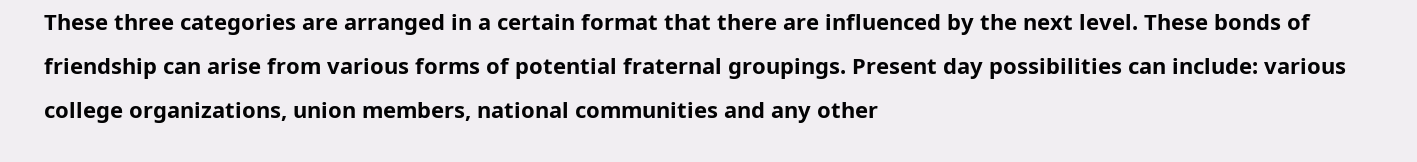These three categories are arranged in a certain format that there are influenced by the next level. These bonds of friendship can arise from various forms of potential fraternal groupings. Present day possibilities can include: various college organizations, union members, national communities and any other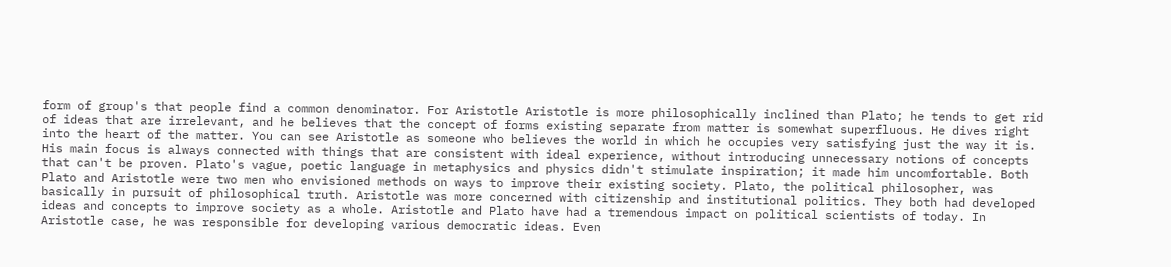form of group's that people find a common denominator. For Aristotle Aristotle is more philosophically inclined than Plato; he tends to get rid of ideas that are irrelevant, and he believes that the concept of forms existing separate from matter is somewhat superfluous. He dives right into the heart of the matter. You can see Aristotle as someone who believes the world in which he occupies very satisfying just the way it is. His main focus is always connected with things that are consistent with ideal experience, without introducing unnecessary notions of concepts that can't be proven. Plato's vague, poetic language in metaphysics and physics didn't stimulate inspiration; it made him uncomfortable. Both Plato and Aristotle were two men who envisioned methods on ways to improve their existing society. Plato, the political philosopher, was basically in pursuit of philosophical truth. Aristotle was more concerned with citizenship and institutional politics. They both had developed ideas and concepts to improve society as a whole. Aristotle and Plato have had a tremendous impact on political scientists of today. In Aristotle case, he was responsible for developing various democratic ideas. Even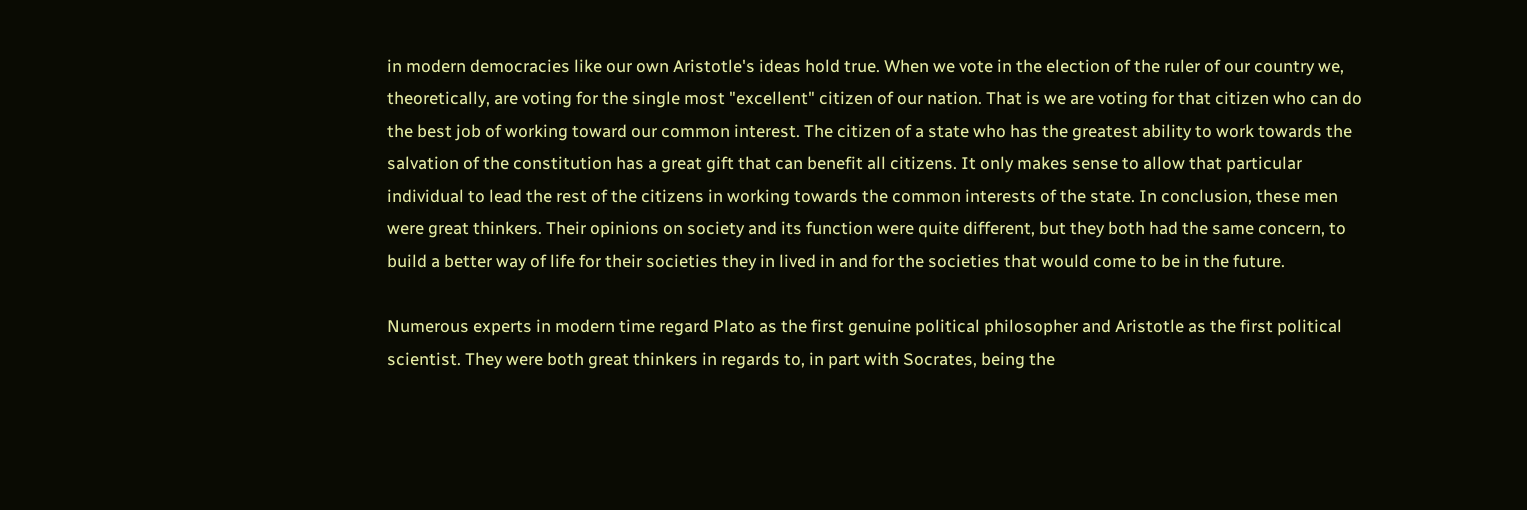in modern democracies like our own Aristotle's ideas hold true. When we vote in the election of the ruler of our country we, theoretically, are voting for the single most "excellent" citizen of our nation. That is we are voting for that citizen who can do the best job of working toward our common interest. The citizen of a state who has the greatest ability to work towards the salvation of the constitution has a great gift that can benefit all citizens. It only makes sense to allow that particular individual to lead the rest of the citizens in working towards the common interests of the state. In conclusion, these men were great thinkers. Their opinions on society and its function were quite different, but they both had the same concern, to build a better way of life for their societies they in lived in and for the societies that would come to be in the future.

Numerous experts in modern time regard Plato as the first genuine political philosopher and Aristotle as the first political scientist. They were both great thinkers in regards to, in part with Socrates, being the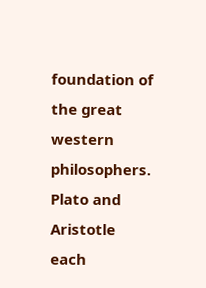foundation of the great western philosophers. Plato and Aristotle each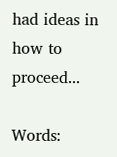had ideas in how to proceed...

Words: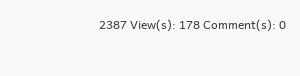2387 View(s): 178 Comment(s): 0